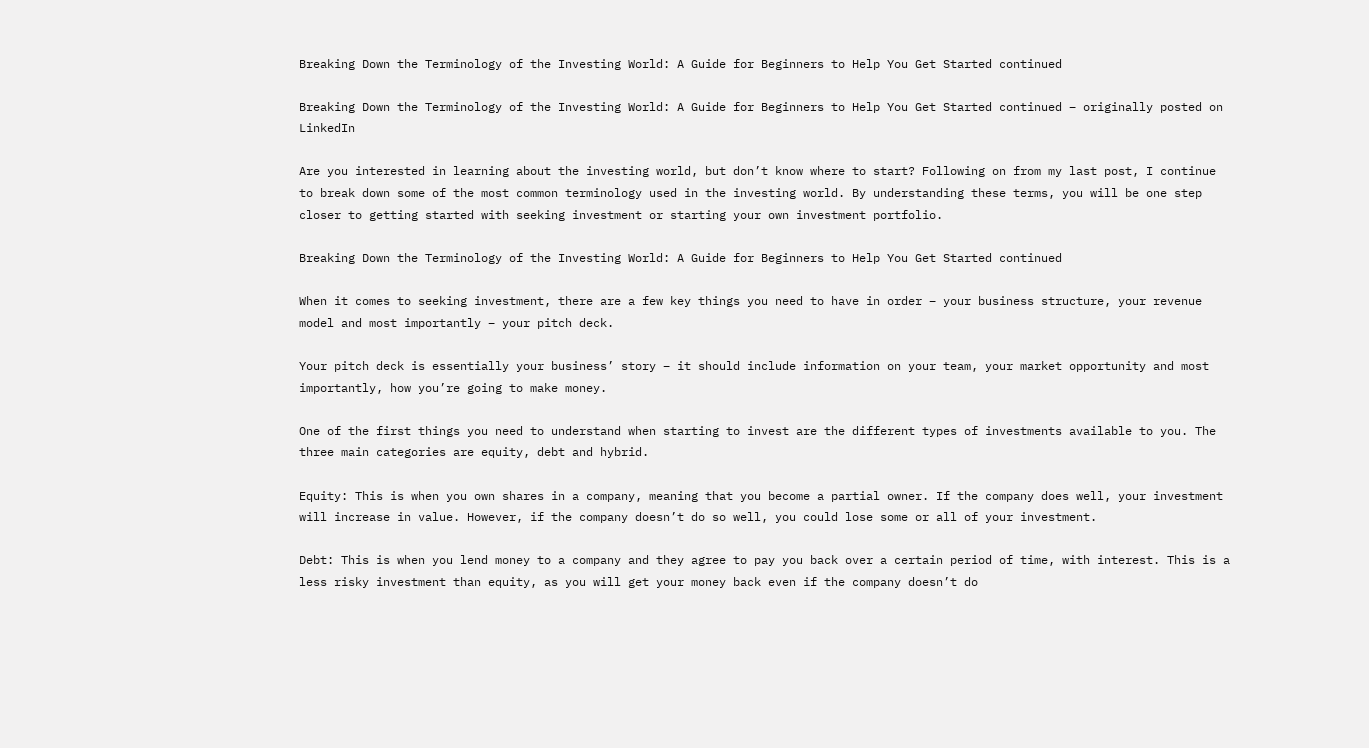Breaking Down the Terminology of the Investing World: A Guide for Beginners to Help You Get Started continued

Breaking Down the Terminology of the Investing World: A Guide for Beginners to Help You Get Started continued – originally posted on LinkedIn

Are you interested in learning about the investing world, but don’t know where to start? Following on from my last post, I continue to break down some of the most common terminology used in the investing world. By understanding these terms, you will be one step closer to getting started with seeking investment or starting your own investment portfolio.

Breaking Down the Terminology of the Investing World: A Guide for Beginners to Help You Get Started continued

When it comes to seeking investment, there are a few key things you need to have in order – your business structure, your revenue model and most importantly – your pitch deck.

Your pitch deck is essentially your business’ story – it should include information on your team, your market opportunity and most importantly, how you’re going to make money.

One of the first things you need to understand when starting to invest are the different types of investments available to you. The three main categories are equity, debt and hybrid.

Equity: This is when you own shares in a company, meaning that you become a partial owner. If the company does well, your investment will increase in value. However, if the company doesn’t do so well, you could lose some or all of your investment.

Debt: This is when you lend money to a company and they agree to pay you back over a certain period of time, with interest. This is a less risky investment than equity, as you will get your money back even if the company doesn’t do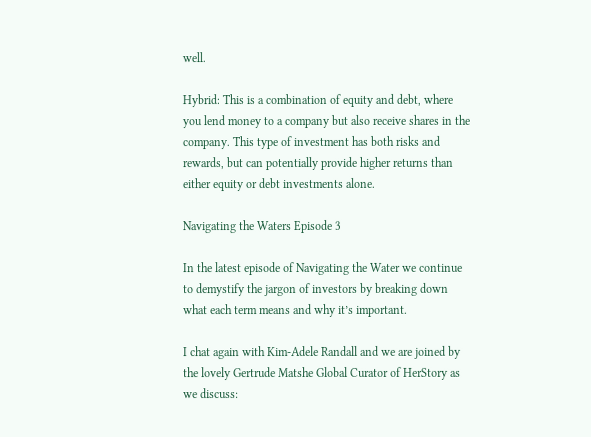well.

Hybrid: This is a combination of equity and debt, where you lend money to a company but also receive shares in the company. This type of investment has both risks and rewards, but can potentially provide higher returns than either equity or debt investments alone.

Navigating the Waters Episode 3

In the latest episode of Navigating the Water we continue to demystify the jargon of investors by breaking down what each term means and why it’s important.

I chat again with Kim-Adele Randall and we are joined by the lovely Gertrude Matshe Global Curator of HerStory as we discuss: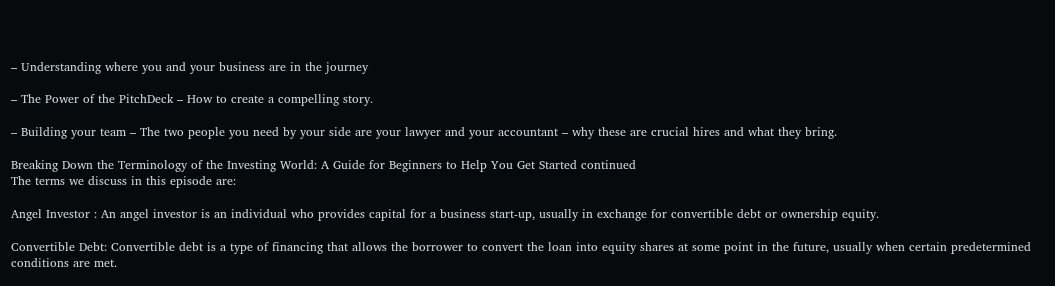– Understanding where you and your business are in the journey

– The Power of the PitchDeck – How to create a compelling story.

– Building your team – The two people you need by your side are your lawyer and your accountant – why these are crucial hires and what they bring.

Breaking Down the Terminology of the Investing World: A Guide for Beginners to Help You Get Started continued
The terms we discuss in this episode are:

Angel Investor : An angel investor is an individual who provides capital for a business start-up, usually in exchange for convertible debt or ownership equity.

Convertible Debt: Convertible debt is a type of financing that allows the borrower to convert the loan into equity shares at some point in the future, usually when certain predetermined conditions are met.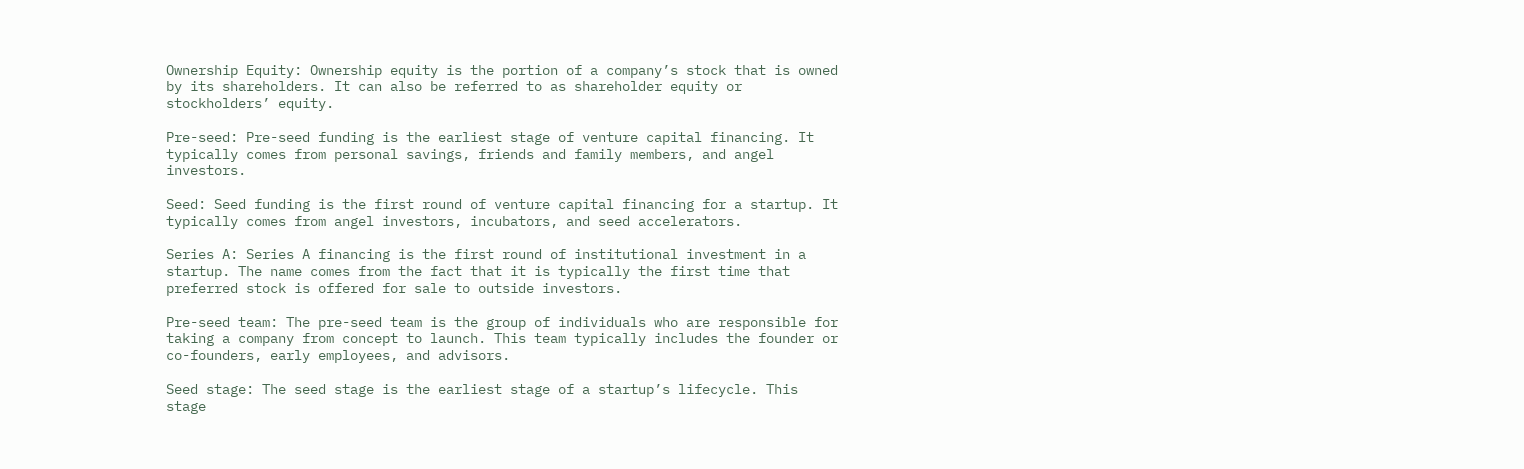Ownership Equity: Ownership equity is the portion of a company’s stock that is owned by its shareholders. It can also be referred to as shareholder equity or stockholders’ equity.

Pre-seed: Pre-seed funding is the earliest stage of venture capital financing. It typically comes from personal savings, friends and family members, and angel investors.

Seed: Seed funding is the first round of venture capital financing for a startup. It typically comes from angel investors, incubators, and seed accelerators.

Series A: Series A financing is the first round of institutional investment in a startup. The name comes from the fact that it is typically the first time that preferred stock is offered for sale to outside investors.

Pre-seed team: The pre-seed team is the group of individuals who are responsible for taking a company from concept to launch. This team typically includes the founder or co-founders, early employees, and advisors.

Seed stage: The seed stage is the earliest stage of a startup’s lifecycle. This stage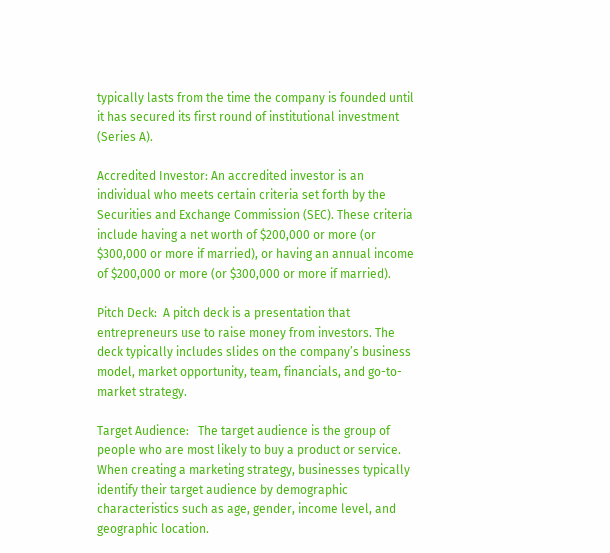typically lasts from the time the company is founded until it has secured its first round of institutional investment (Series A).

Accredited Investor: An accredited investor is an individual who meets certain criteria set forth by the Securities and Exchange Commission (SEC). These criteria include having a net worth of $200,000 or more (or $300,000 or more if married), or having an annual income of $200,000 or more (or $300,000 or more if married).

Pitch Deck:  A pitch deck is a presentation that entrepreneurs use to raise money from investors. The deck typically includes slides on the company’s business model, market opportunity, team, financials, and go-to-market strategy.

Target Audience:   The target audience is the group of people who are most likely to buy a product or service. When creating a marketing strategy, businesses typically identify their target audience by demographic characteristics such as age, gender, income level, and geographic location.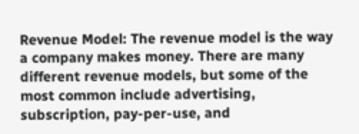Revenue Model: The revenue model is the way a company makes money. There are many different revenue models, but some of the most common include advertising, subscription, pay-per-use, and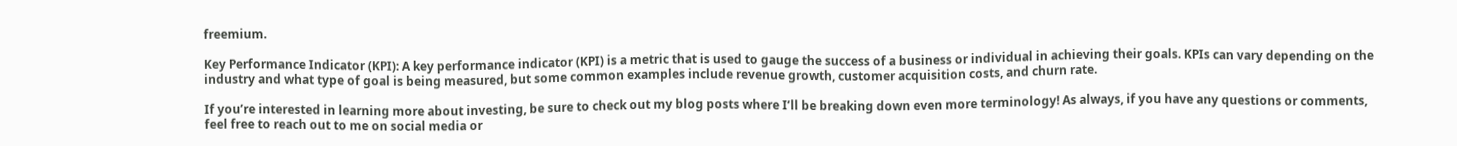freemium.

Key Performance Indicator (KPI): A key performance indicator (KPI) is a metric that is used to gauge the success of a business or individual in achieving their goals. KPIs can vary depending on the industry and what type of goal is being measured, but some common examples include revenue growth, customer acquisition costs, and churn rate.

If you’re interested in learning more about investing, be sure to check out my blog posts where I’ll be breaking down even more terminology! As always, if you have any questions or comments, feel free to reach out to me on social media or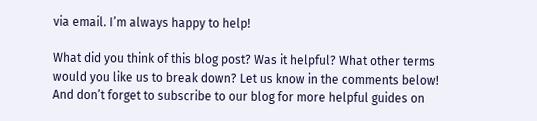via email. I’m always happy to help!

What did you think of this blog post? Was it helpful? What other terms would you like us to break down? Let us know in the comments below! And don’t forget to subscribe to our blog for more helpful guides on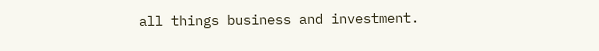all things business and investment.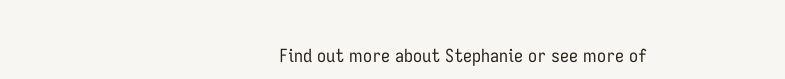Find out more about Stephanie or see more of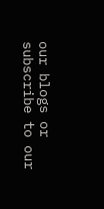our blogs or subscribe to our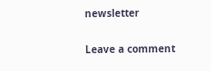newsletter

Leave a comment